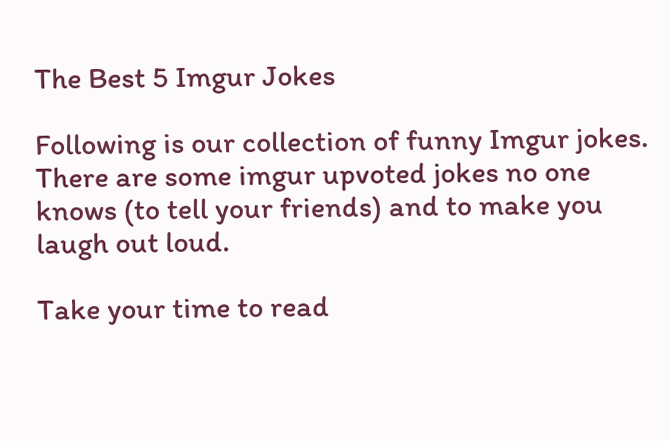The Best 5 Imgur Jokes

Following is our collection of funny Imgur jokes. There are some imgur upvoted jokes no one knows (to tell your friends) and to make you laugh out loud.

Take your time to read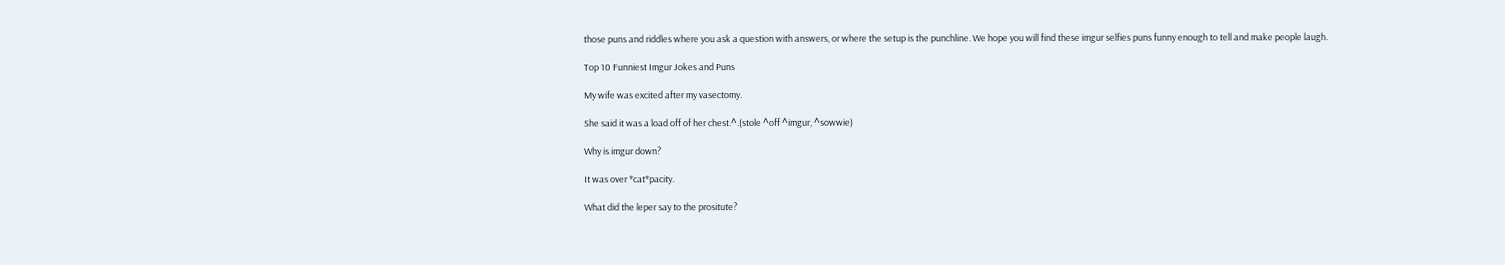those puns and riddles where you ask a question with answers, or where the setup is the punchline. We hope you will find these imgur selfies puns funny enough to tell and make people laugh.

Top 10 Funniest Imgur Jokes and Puns

My wife was excited after my vasectomy.

She said it was a load off of her chest.^.(stole ^off ^imgur, ^sowwie)

Why is imgur down?

It was over *cat*pacity.

What did the leper say to the prositute?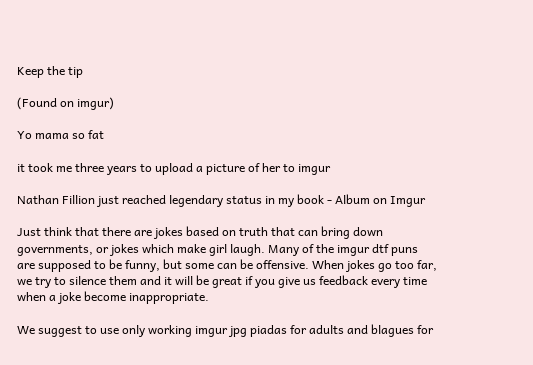Keep the tip

(Found on imgur)

Yo mama so fat

it took me three years to upload a picture of her to imgur

Nathan Fillion just reached legendary status in my book - Album on Imgur

Just think that there are jokes based on truth that can bring down governments, or jokes which make girl laugh. Many of the imgur dtf puns are supposed to be funny, but some can be offensive. When jokes go too far, we try to silence them and it will be great if you give us feedback every time when a joke become inappropriate.

We suggest to use only working imgur jpg piadas for adults and blagues for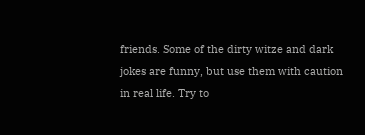friends. Some of the dirty witze and dark jokes are funny, but use them with caution in real life. Try to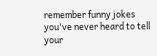remember funny jokes you've never heard to tell your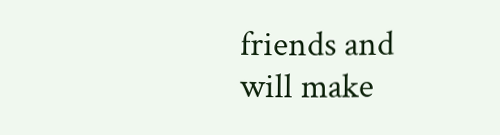friends and will make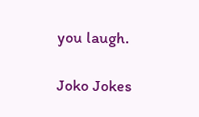you laugh.

Joko Jokes